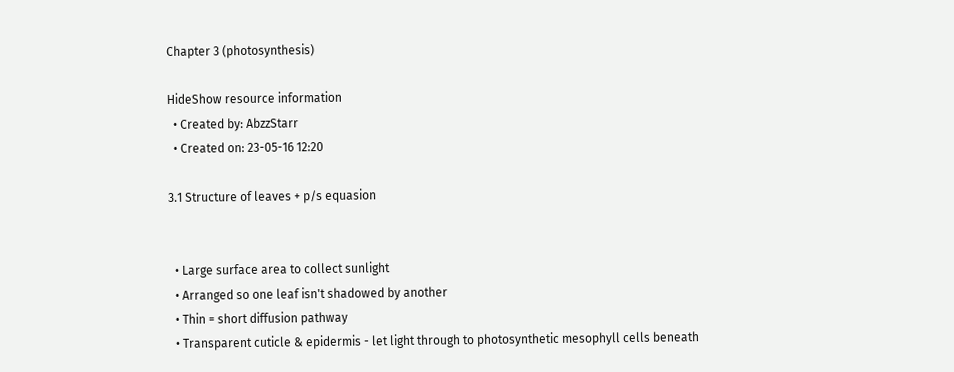Chapter 3 (photosynthesis)

HideShow resource information
  • Created by: AbzzStarr
  • Created on: 23-05-16 12:20

3.1 Structure of leaves + p/s equasion


  • Large surface area to collect sunlight
  • Arranged so one leaf isn't shadowed by another
  • Thin = short diffusion pathway
  • Transparent cuticle & epidermis - let light through to photosynthetic mesophyll cells beneath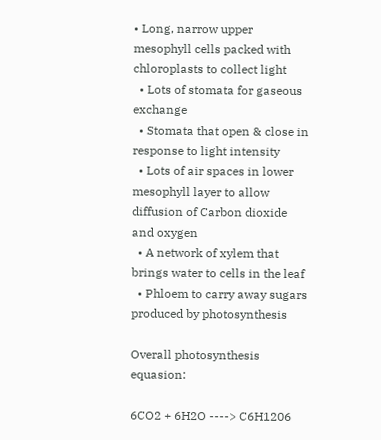• Long, narrow upper mesophyll cells packed with chloroplasts to collect light
  • Lots of stomata for gaseous exchange
  • Stomata that open & close in response to light intensity
  • Lots of air spaces in lower mesophyll layer to allow diffusion of Carbon dioxide and oxygen
  • A network of xylem that brings water to cells in the leaf
  • Phloem to carry away sugars produced by photosynthesis

Overall photosynthesis equasion:

6CO2 + 6H2O ----> C6H1206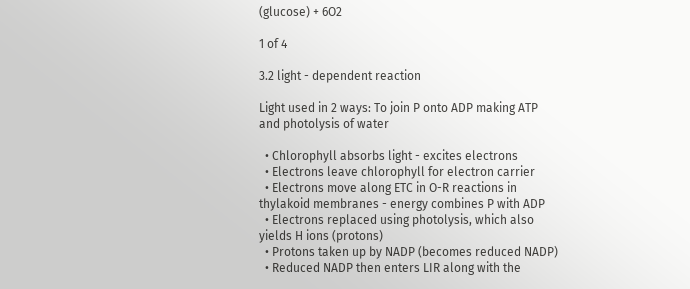(glucose) + 6O2

1 of 4

3.2 light - dependent reaction

Light used in 2 ways: To join P onto ADP making ATP and photolysis of water

  • Chlorophyll absorbs light - excites electrons
  • Electrons leave chlorophyll for electron carrier
  • Electrons move along ETC in O-R reactions in thylakoid membranes - energy combines P with ADP
  • Electrons replaced using photolysis, which also yields H ions (protons)
  • Protons taken up by NADP (becomes reduced NADP)
  • Reduced NADP then enters LIR along with the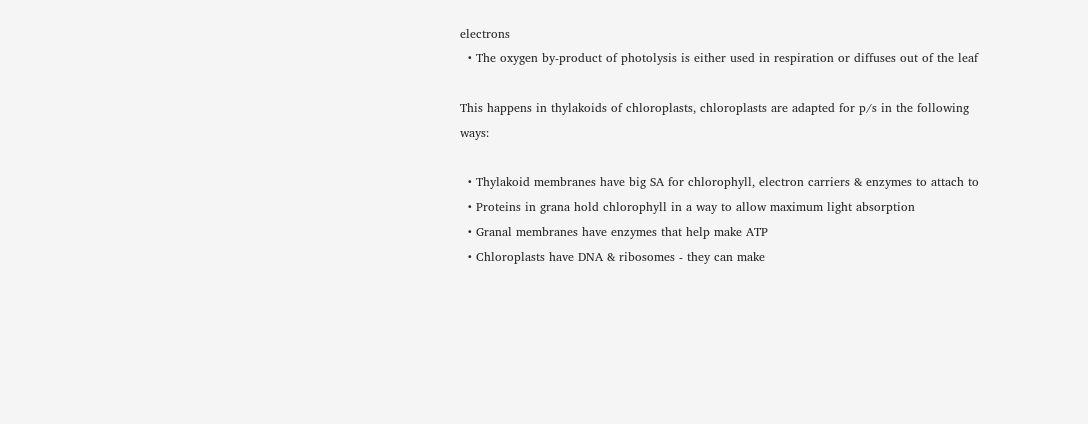electrons
  • The oxygen by-product of photolysis is either used in respiration or diffuses out of the leaf

This happens in thylakoids of chloroplasts, chloroplasts are adapted for p/s in the following ways:

  • Thylakoid membranes have big SA for chlorophyll, electron carriers & enzymes to attach to
  • Proteins in grana hold chlorophyll in a way to allow maximum light absorption
  • Granal membranes have enzymes that help make ATP
  • Chloroplasts have DNA & ribosomes - they can make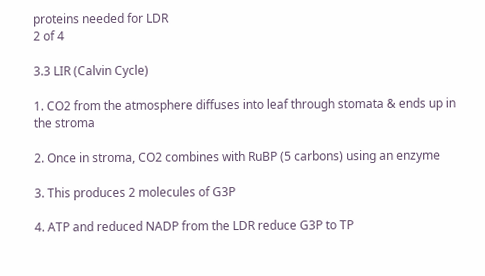proteins needed for LDR
2 of 4

3.3 LIR (Calvin Cycle)

1. CO2 from the atmosphere diffuses into leaf through stomata & ends up in the stroma

2. Once in stroma, CO2 combines with RuBP (5 carbons) using an enzyme

3. This produces 2 molecules of G3P

4. ATP and reduced NADP from the LDR reduce G3P to TP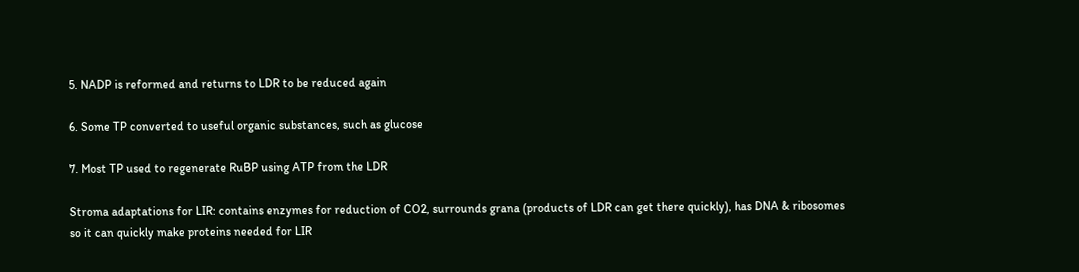5. NADP is reformed and returns to LDR to be reduced again

6. Some TP converted to useful organic substances, such as glucose

7. Most TP used to regenerate RuBP using ATP from the LDR

Stroma adaptations for LIR: contains enzymes for reduction of CO2, surrounds grana (products of LDR can get there quickly), has DNA & ribosomes so it can quickly make proteins needed for LIR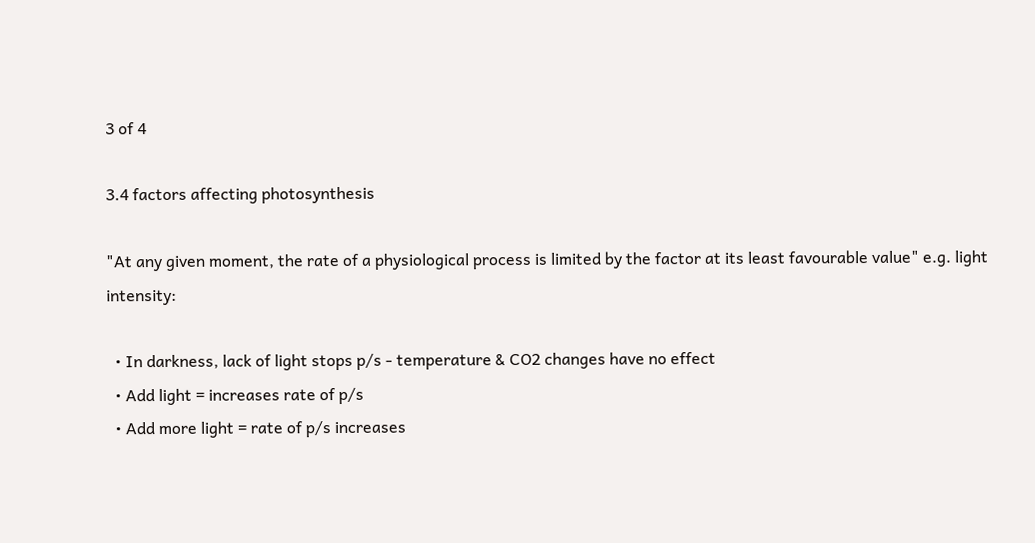3 of 4

3.4 factors affecting photosynthesis

"At any given moment, the rate of a physiological process is limited by the factor at its least favourable value" e.g. light intensity:

  • In darkness, lack of light stops p/s - temperature & CO2 changes have no effect
  • Add light = increases rate of p/s
  • Add more light = rate of p/s increases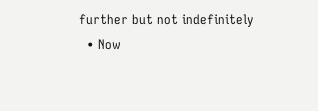further but not indefinitely
  • Now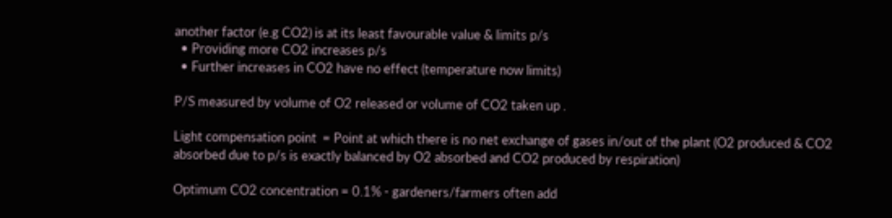another factor (e.g CO2) is at its least favourable value & limits p/s
  • Providing more CO2 increases p/s
  • Further increases in CO2 have no effect (temperature now limits)

P/S measured by volume of O2 released or volume of CO2 taken up .

Light compensation point  = Point at which there is no net exchange of gases in/out of the plant (O2 produced & CO2 absorbed due to p/s is exactly balanced by O2 absorbed and CO2 produced by respiration)

Optimum CO2 concentration = 0.1% - gardeners/farmers often add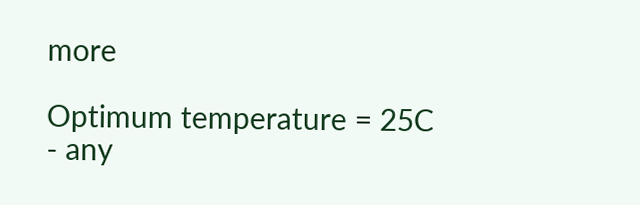more

Optimum temperature = 25C - any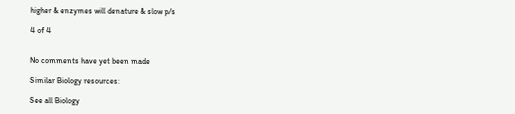higher & enzymes will denature & slow p/s

4 of 4


No comments have yet been made

Similar Biology resources:

See all Biology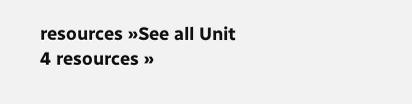resources »See all Unit 4 resources »